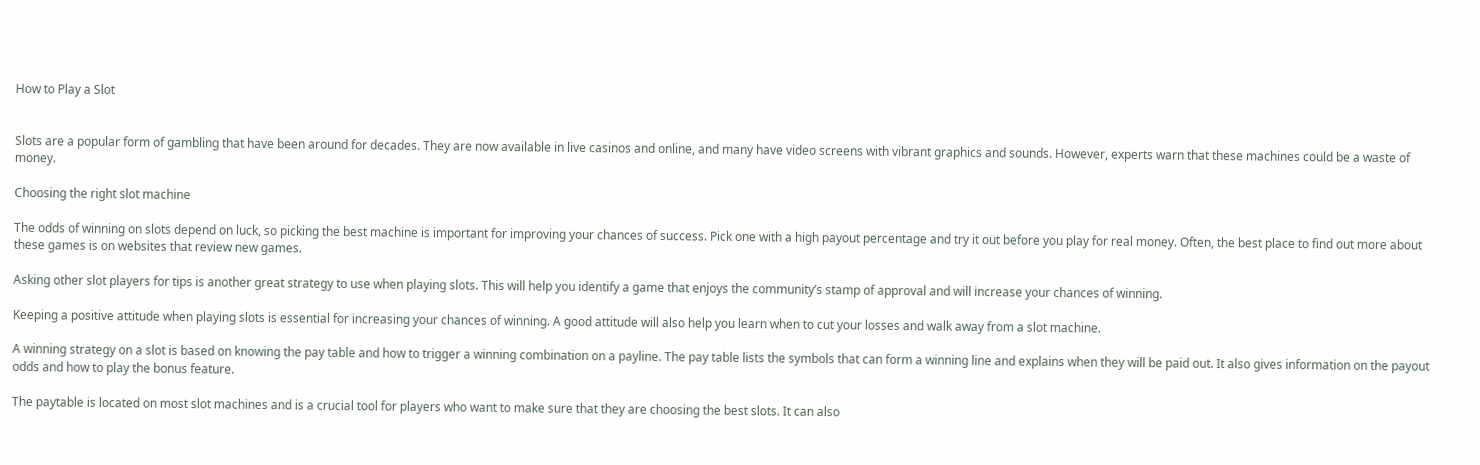How to Play a Slot


Slots are a popular form of gambling that have been around for decades. They are now available in live casinos and online, and many have video screens with vibrant graphics and sounds. However, experts warn that these machines could be a waste of money.

Choosing the right slot machine

The odds of winning on slots depend on luck, so picking the best machine is important for improving your chances of success. Pick one with a high payout percentage and try it out before you play for real money. Often, the best place to find out more about these games is on websites that review new games.

Asking other slot players for tips is another great strategy to use when playing slots. This will help you identify a game that enjoys the community’s stamp of approval and will increase your chances of winning.

Keeping a positive attitude when playing slots is essential for increasing your chances of winning. A good attitude will also help you learn when to cut your losses and walk away from a slot machine.

A winning strategy on a slot is based on knowing the pay table and how to trigger a winning combination on a payline. The pay table lists the symbols that can form a winning line and explains when they will be paid out. It also gives information on the payout odds and how to play the bonus feature.

The paytable is located on most slot machines and is a crucial tool for players who want to make sure that they are choosing the best slots. It can also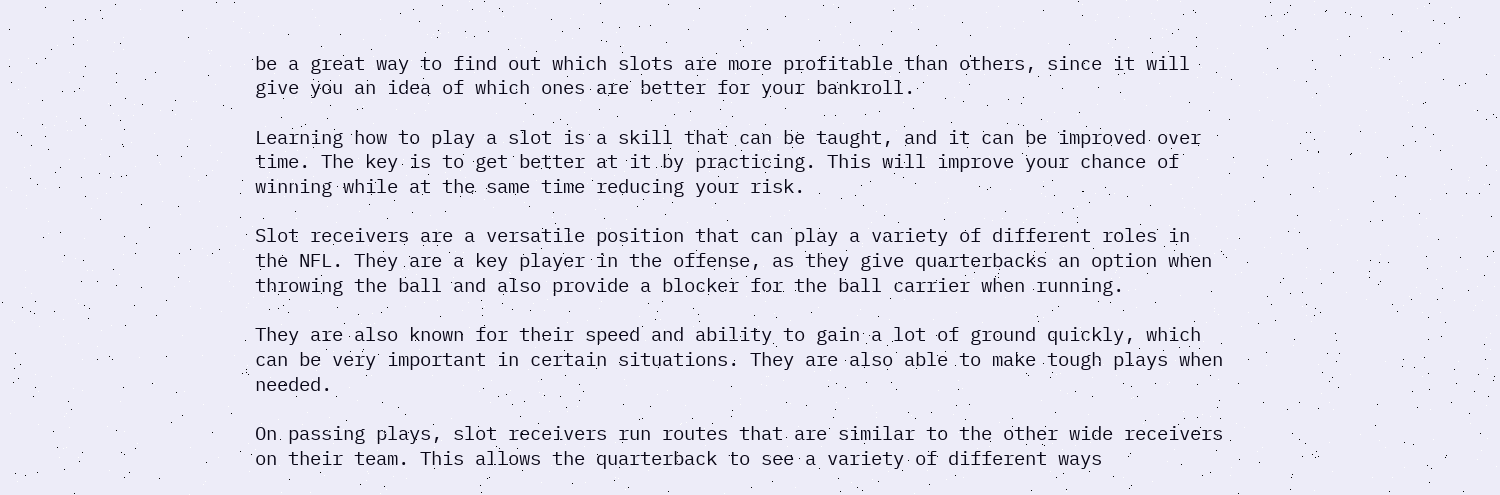be a great way to find out which slots are more profitable than others, since it will give you an idea of which ones are better for your bankroll.

Learning how to play a slot is a skill that can be taught, and it can be improved over time. The key is to get better at it by practicing. This will improve your chance of winning while at the same time reducing your risk.

Slot receivers are a versatile position that can play a variety of different roles in the NFL. They are a key player in the offense, as they give quarterbacks an option when throwing the ball and also provide a blocker for the ball carrier when running.

They are also known for their speed and ability to gain a lot of ground quickly, which can be very important in certain situations. They are also able to make tough plays when needed.

On passing plays, slot receivers run routes that are similar to the other wide receivers on their team. This allows the quarterback to see a variety of different ways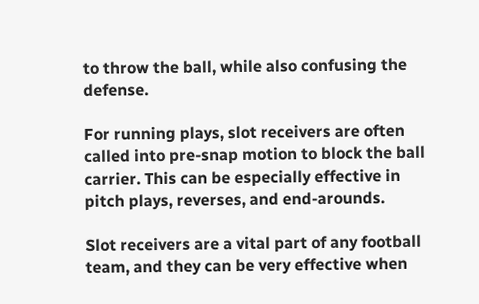to throw the ball, while also confusing the defense.

For running plays, slot receivers are often called into pre-snap motion to block the ball carrier. This can be especially effective in pitch plays, reverses, and end-arounds.

Slot receivers are a vital part of any football team, and they can be very effective when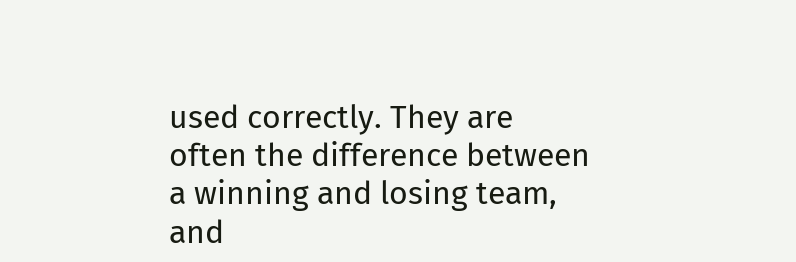used correctly. They are often the difference between a winning and losing team, and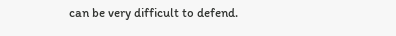can be very difficult to defend.